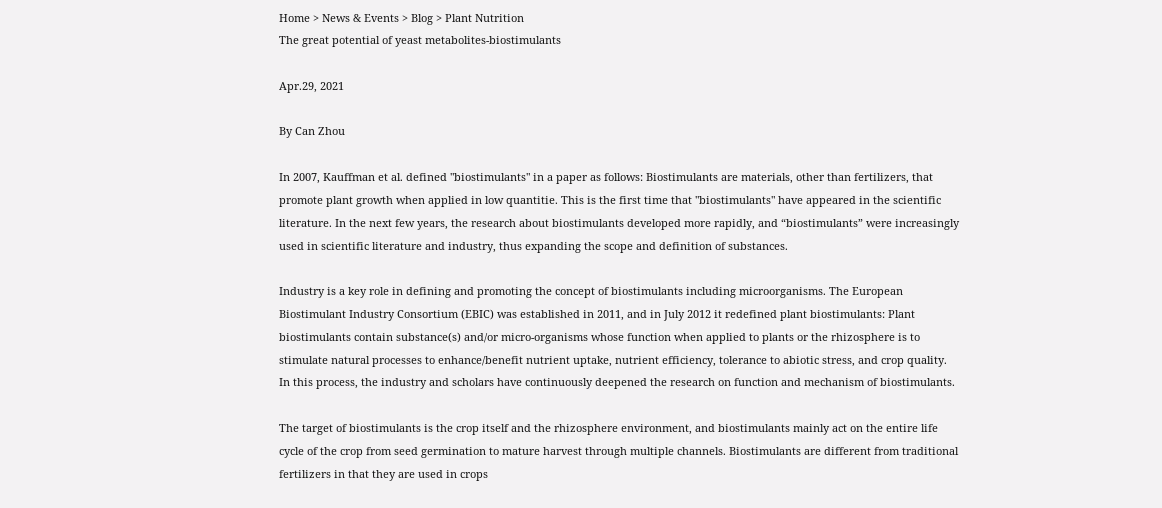Home > News & Events > Blog > Plant Nutrition
The great potential of yeast metabolites-biostimulants

Apr.29, 2021

By Can Zhou

In 2007, Kauffman et al. defined "biostimulants" in a paper as follows: Biostimulants are materials, other than fertilizers, that promote plant growth when applied in low quantitie. This is the first time that "biostimulants" have appeared in the scientific literature. In the next few years, the research about biostimulants developed more rapidly, and “biostimulants” were increasingly used in scientific literature and industry, thus expanding the scope and definition of substances.

Industry is a key role in defining and promoting the concept of biostimulants including microorganisms. The European Biostimulant Industry Consortium (EBIC) was established in 2011, and in July 2012 it redefined plant biostimulants: Plant biostimulants contain substance(s) and/or micro-organisms whose function when applied to plants or the rhizosphere is to stimulate natural processes to enhance/benefit nutrient uptake, nutrient efficiency, tolerance to abiotic stress, and crop quality. In this process, the industry and scholars have continuously deepened the research on function and mechanism of biostimulants.

The target of biostimulants is the crop itself and the rhizosphere environment, and biostimulants mainly act on the entire life cycle of the crop from seed germination to mature harvest through multiple channels. Biostimulants are different from traditional fertilizers in that they are used in crops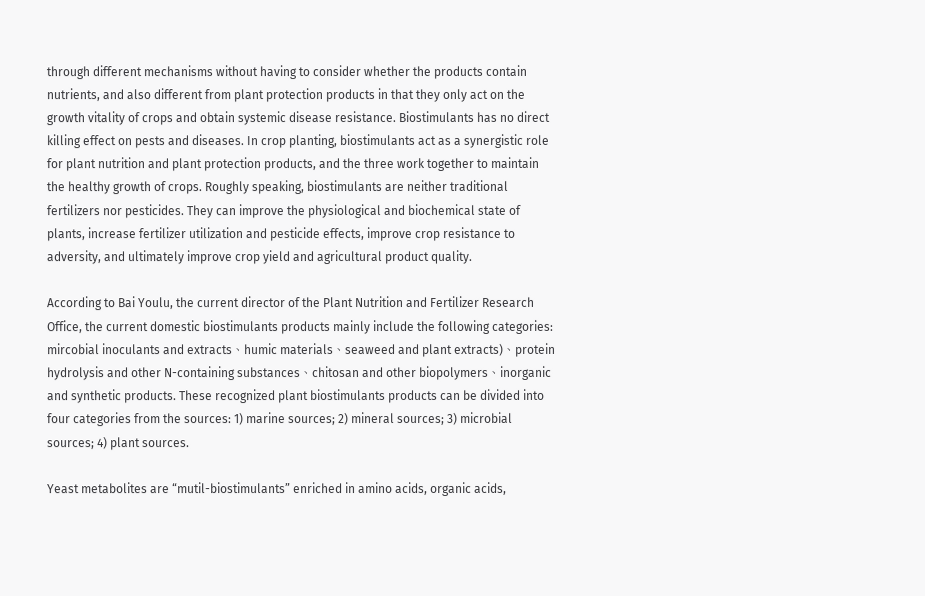through different mechanisms without having to consider whether the products contain nutrients, and also different from plant protection products in that they only act on the growth vitality of crops and obtain systemic disease resistance. Biostimulants has no direct killing effect on pests and diseases. In crop planting, biostimulants act as a synergistic role for plant nutrition and plant protection products, and the three work together to maintain the healthy growth of crops. Roughly speaking, biostimulants are neither traditional fertilizers nor pesticides. They can improve the physiological and biochemical state of plants, increase fertilizer utilization and pesticide effects, improve crop resistance to adversity, and ultimately improve crop yield and agricultural product quality.

According to Bai Youlu, the current director of the Plant Nutrition and Fertilizer Research Office, the current domestic biostimulants products mainly include the following categories: mircobial inoculants and extracts、humic materials、seaweed and plant extracts)、protein hydrolysis and other N-containing substances、chitosan and other biopolymers、inorganic and synthetic products. These recognized plant biostimulants products can be divided into four categories from the sources: 1) marine sources; 2) mineral sources; 3) microbial sources; 4) plant sources.

Yeast metabolites are “mutil-biostimulants” enriched in amino acids, organic acids,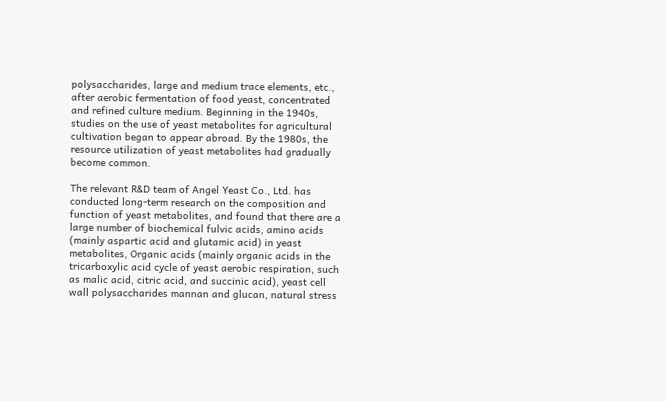polysaccharides, large and medium trace elements, etc., after aerobic fermentation of food yeast, concentrated and refined culture medium. Beginning in the 1940s, studies on the use of yeast metabolites for agricultural cultivation began to appear abroad. By the 1980s, the resource utilization of yeast metabolites had gradually become common.

The relevant R&D team of Angel Yeast Co., Ltd. has conducted long-term research on the composition and function of yeast metabolites, and found that there are a large number of biochemical fulvic acids, amino acids (mainly aspartic acid and glutamic acid) in yeast metabolites, Organic acids (mainly organic acids in the tricarboxylic acid cycle of yeast aerobic respiration, such as malic acid, citric acid, and succinic acid), yeast cell wall polysaccharides mannan and glucan, natural stress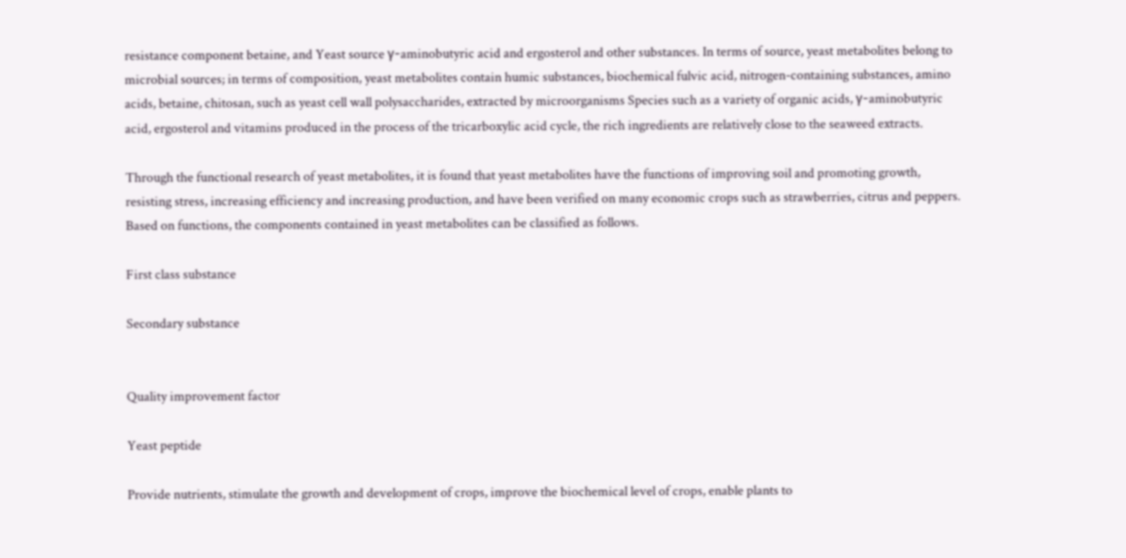resistance component betaine, and Yeast source γ-aminobutyric acid and ergosterol and other substances. In terms of source, yeast metabolites belong to microbial sources; in terms of composition, yeast metabolites contain humic substances, biochemical fulvic acid, nitrogen-containing substances, amino acids, betaine, chitosan, such as yeast cell wall polysaccharides, extracted by microorganisms Species such as a variety of organic acids, γ-aminobutyric acid, ergosterol and vitamins produced in the process of the tricarboxylic acid cycle, the rich ingredients are relatively close to the seaweed extracts.

Through the functional research of yeast metabolites, it is found that yeast metabolites have the functions of improving soil and promoting growth, resisting stress, increasing efficiency and increasing production, and have been verified on many economic crops such as strawberries, citrus and peppers. Based on functions, the components contained in yeast metabolites can be classified as follows.

First class substance

Secondary substance


Quality improvement factor

Yeast peptide

Provide nutrients, stimulate the growth and development of crops, improve the biochemical level of crops, enable plants to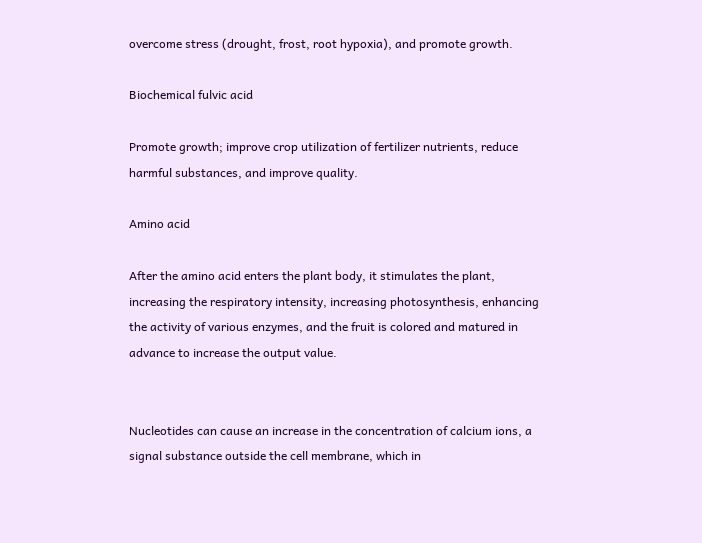overcome stress (drought, frost, root hypoxia), and promote growth.

Biochemical fulvic acid

Promote growth; improve crop utilization of fertilizer nutrients, reduce harmful substances, and improve quality.

Amino acid

After the amino acid enters the plant body, it stimulates the plant, increasing the respiratory intensity, increasing photosynthesis, enhancing the activity of various enzymes, and the fruit is colored and matured in advance to increase the output value.


Nucleotides can cause an increase in the concentration of calcium ions, a signal substance outside the cell membrane, which in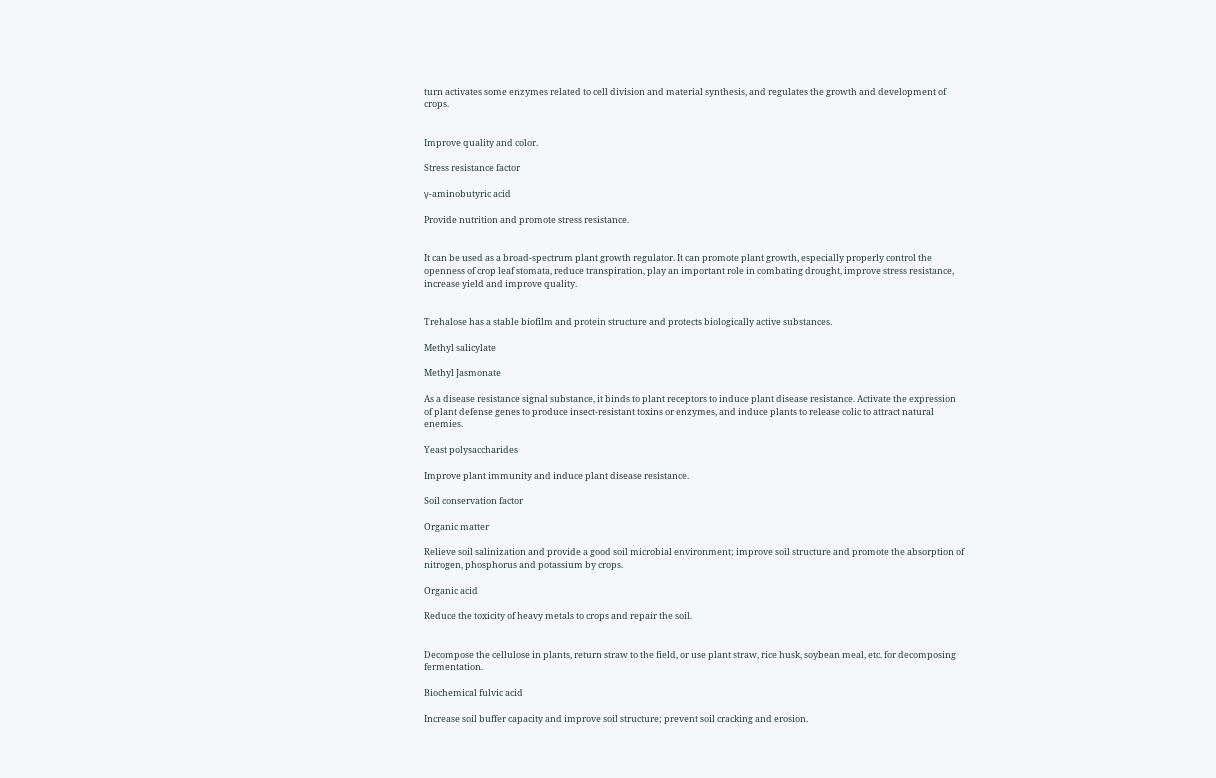turn activates some enzymes related to cell division and material synthesis, and regulates the growth and development of crops.


Improve quality and color.

Stress resistance factor

γ-aminobutyric acid

Provide nutrition and promote stress resistance.


It can be used as a broad-spectrum plant growth regulator. It can promote plant growth, especially properly control the openness of crop leaf stomata, reduce transpiration, play an important role in combating drought, improve stress resistance, increase yield and improve quality.


Trehalose has a stable biofilm and protein structure and protects biologically active substances.

Methyl salicylate

Methyl Jasmonate

As a disease resistance signal substance, it binds to plant receptors to induce plant disease resistance. Activate the expression of plant defense genes to produce insect-resistant toxins or enzymes, and induce plants to release colic to attract natural enemies.

Yeast polysaccharides

Improve plant immunity and induce plant disease resistance.

Soil conservation factor

Organic matter

Relieve soil salinization and provide a good soil microbial environment; improve soil structure and promote the absorption of nitrogen, phosphorus and potassium by crops.

Organic acid

Reduce the toxicity of heavy metals to crops and repair the soil.


Decompose the cellulose in plants, return straw to the field, or use plant straw, rice husk, soybean meal, etc. for decomposing fermentation.

Biochemical fulvic acid

Increase soil buffer capacity and improve soil structure; prevent soil cracking and erosion.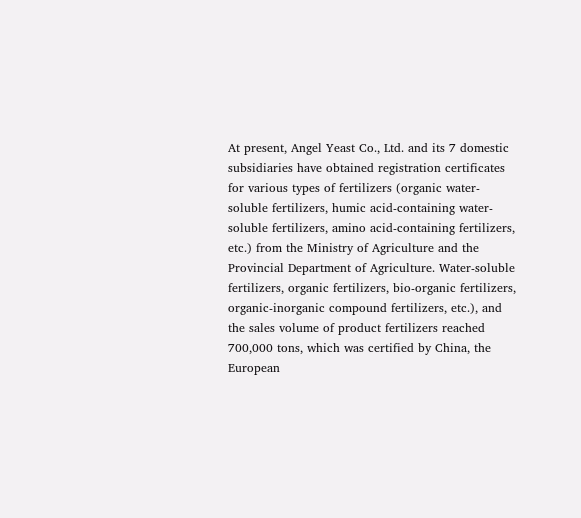At present, Angel Yeast Co., Ltd. and its 7 domestic subsidiaries have obtained registration certificates for various types of fertilizers (organic water-soluble fertilizers, humic acid-containing water-soluble fertilizers, amino acid-containing fertilizers, etc.) from the Ministry of Agriculture and the Provincial Department of Agriculture. Water-soluble fertilizers, organic fertilizers, bio-organic fertilizers, organic-inorganic compound fertilizers, etc.), and the sales volume of product fertilizers reached 700,000 tons, which was certified by China, the European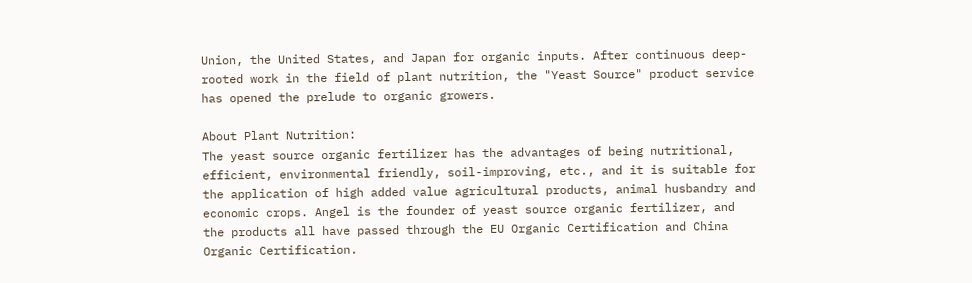Union, the United States, and Japan for organic inputs. After continuous deep-rooted work in the field of plant nutrition, the "Yeast Source" product service has opened the prelude to organic growers.

About Plant Nutrition:
The yeast source organic fertilizer has the advantages of being nutritional, efficient, environmental friendly, soil-improving, etc., and it is suitable for the application of high added value agricultural products, animal husbandry and economic crops. Angel is the founder of yeast source organic fertilizer, and the products all have passed through the EU Organic Certification and China Organic Certification.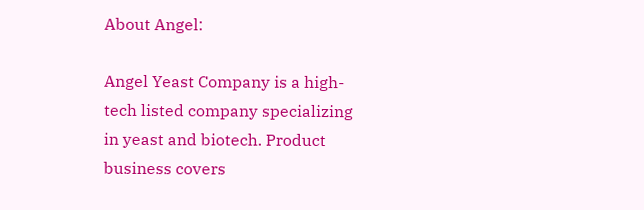About Angel:

Angel Yeast Company is a high-tech listed company specializing in yeast and biotech. Product business covers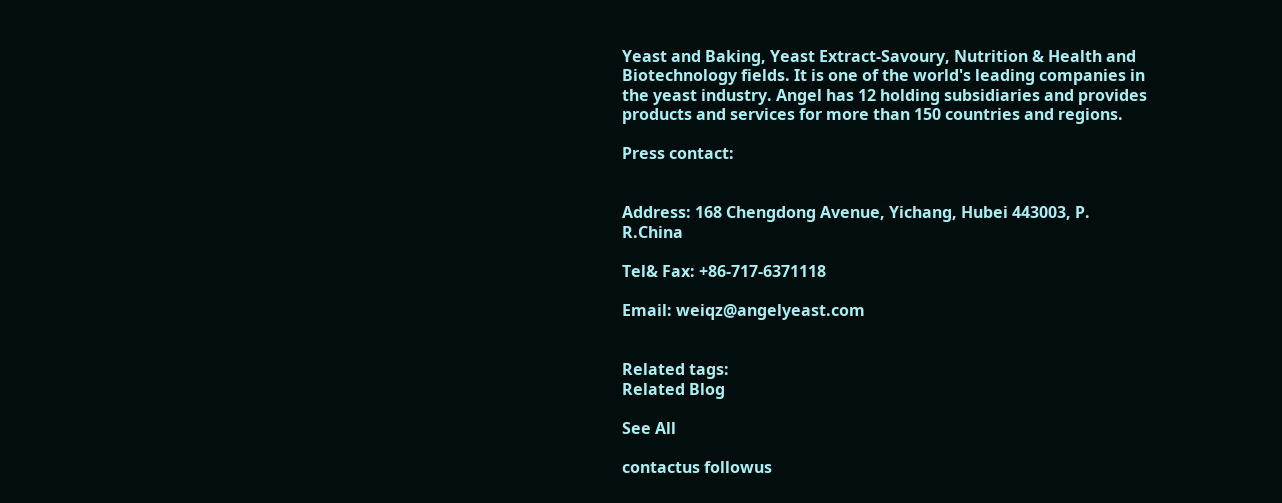Yeast and Baking, Yeast Extract-Savoury, Nutrition & Health and Biotechnology fields. It is one of the world's leading companies in the yeast industry. Angel has 12 holding subsidiaries and provides products and services for more than 150 countries and regions.

Press contact:


Address: 168 Chengdong Avenue, Yichang, Hubei 443003, P. R.China

Tel& Fax: +86-717-6371118

Email: weiqz@angelyeast.com


Related tags:
Related Blog

See All

contactus followus